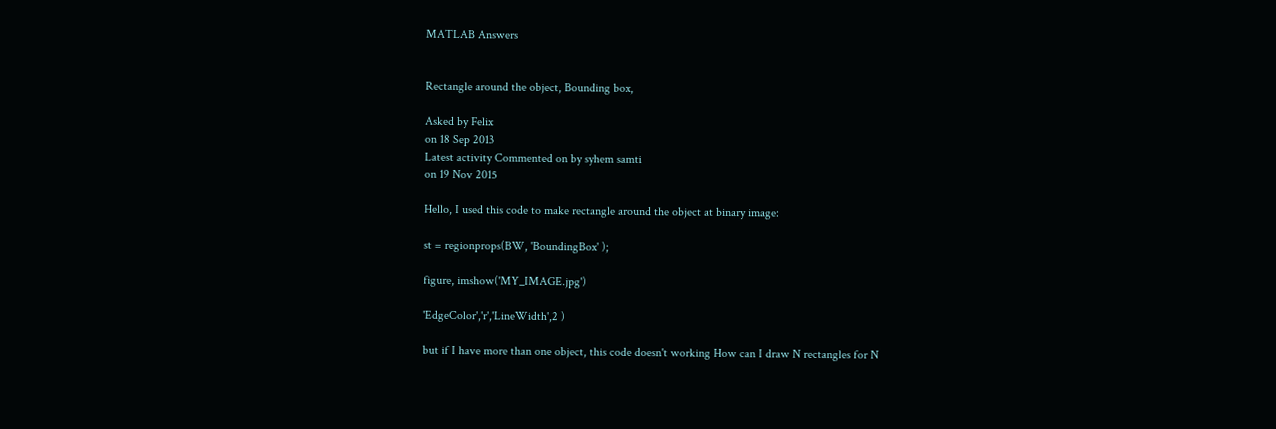MATLAB Answers


Rectangle around the object, Bounding box,

Asked by Felix
on 18 Sep 2013
Latest activity Commented on by syhem samti
on 19 Nov 2015

Hello, I used this code to make rectangle around the object at binary image:

st = regionprops(BW, 'BoundingBox' );

figure, imshow('MY_IMAGE.jpg')

'EdgeColor','r','LineWidth',2 )

but if I have more than one object, this code doesn't working How can I draw N rectangles for N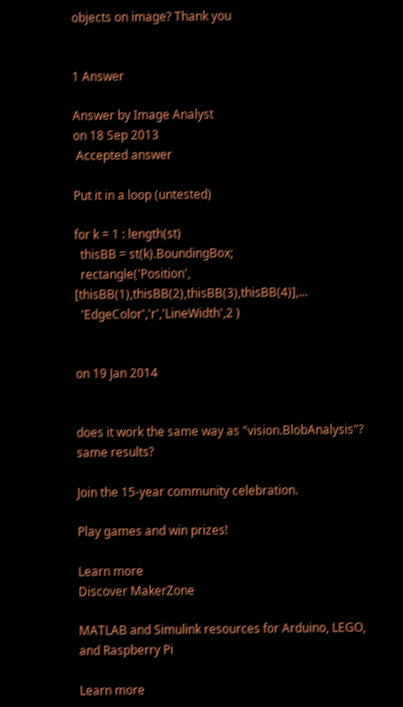objects on image? Thank you


1 Answer

Answer by Image Analyst
on 18 Sep 2013
 Accepted answer

Put it in a loop (untested)

for k = 1 : length(st)
  thisBB = st(k).BoundingBox;
  rectangle('Position', [thisBB(1),thisBB(2),thisBB(3),thisBB(4)],...
  'EdgeColor','r','LineWidth',2 )


on 19 Jan 2014


does it work the same way as "vision.BlobAnalysis"? same results?

Join the 15-year community celebration.

Play games and win prizes!

Learn more
Discover MakerZone

MATLAB and Simulink resources for Arduino, LEGO, and Raspberry Pi

Learn more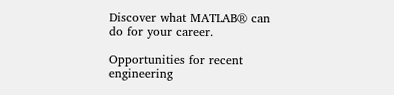Discover what MATLAB® can do for your career.

Opportunities for recent engineering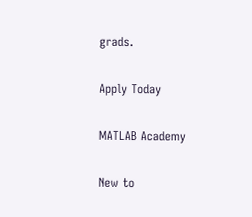grads.

Apply Today

MATLAB Academy

New to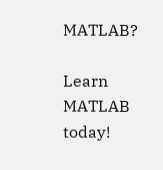MATLAB?

Learn MATLAB today!